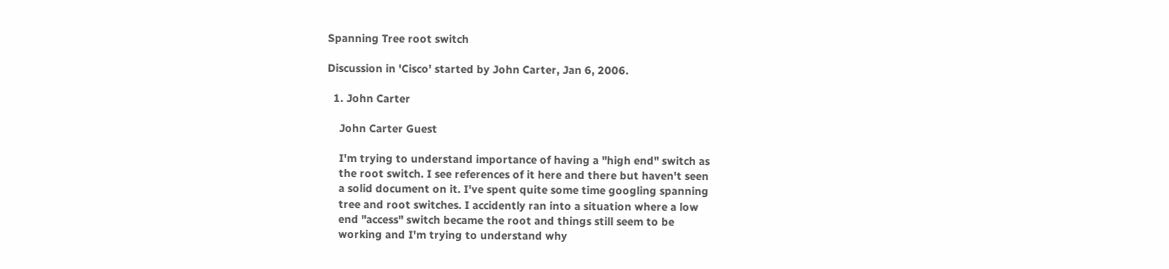Spanning Tree root switch

Discussion in 'Cisco' started by John Carter, Jan 6, 2006.

  1. John Carter

    John Carter Guest

    I'm trying to understand importance of having a "high end" switch as
    the root switch. I see references of it here and there but haven't seen
    a solid document on it. I've spent quite some time googling spanning
    tree and root switches. I accidently ran into a situation where a low
    end "access" switch became the root and things still seem to be
    working and I'm trying to understand why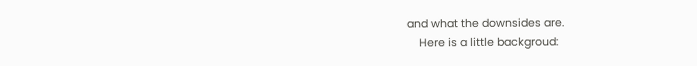and what the downsides are.
    Here is a little backgroud: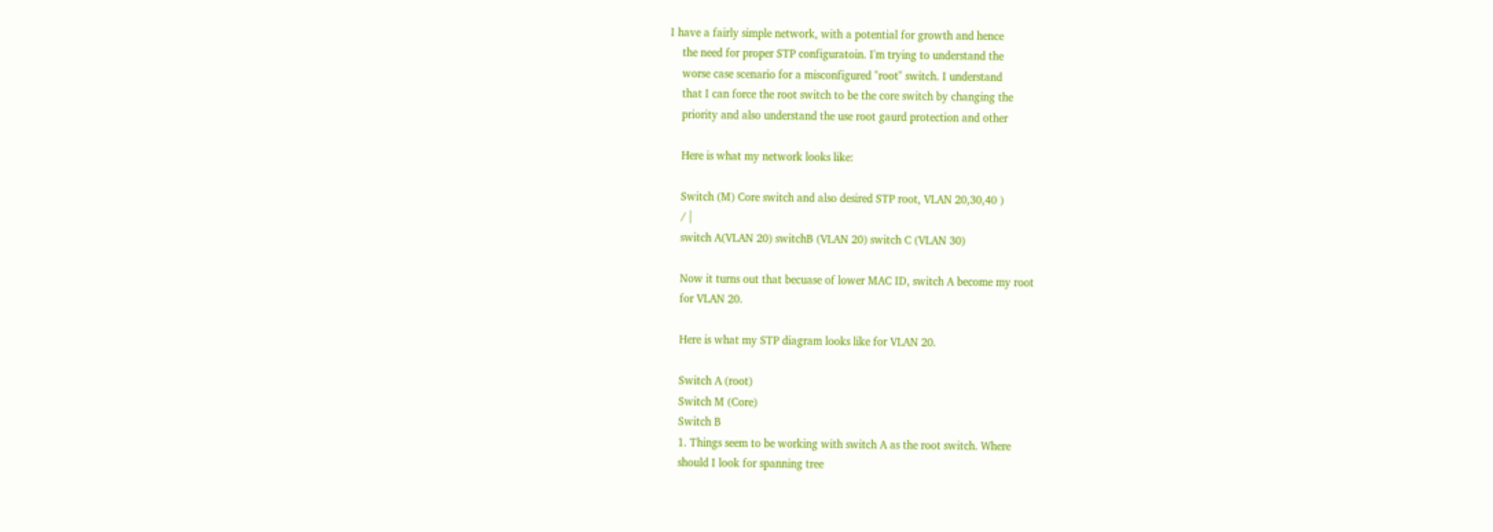I have a fairly simple network, with a potential for growth and hence
    the need for proper STP configuratoin. I'm trying to understand the
    worse case scenario for a misconfigured "root" switch. I understand
    that I can force the root switch to be the core switch by changing the
    priority and also understand the use root gaurd protection and other

    Here is what my network looks like:

    Switch (M) Core switch and also desired STP root, VLAN 20,30,40 )
    / |
    switch A(VLAN 20) switchB (VLAN 20) switch C (VLAN 30)

    Now it turns out that becuase of lower MAC ID, switch A become my root
    for VLAN 20.

    Here is what my STP diagram looks like for VLAN 20.

    Switch A (root)
    Switch M (Core)
    Switch B
    1. Things seem to be working with switch A as the root switch. Where
    should I look for spanning tree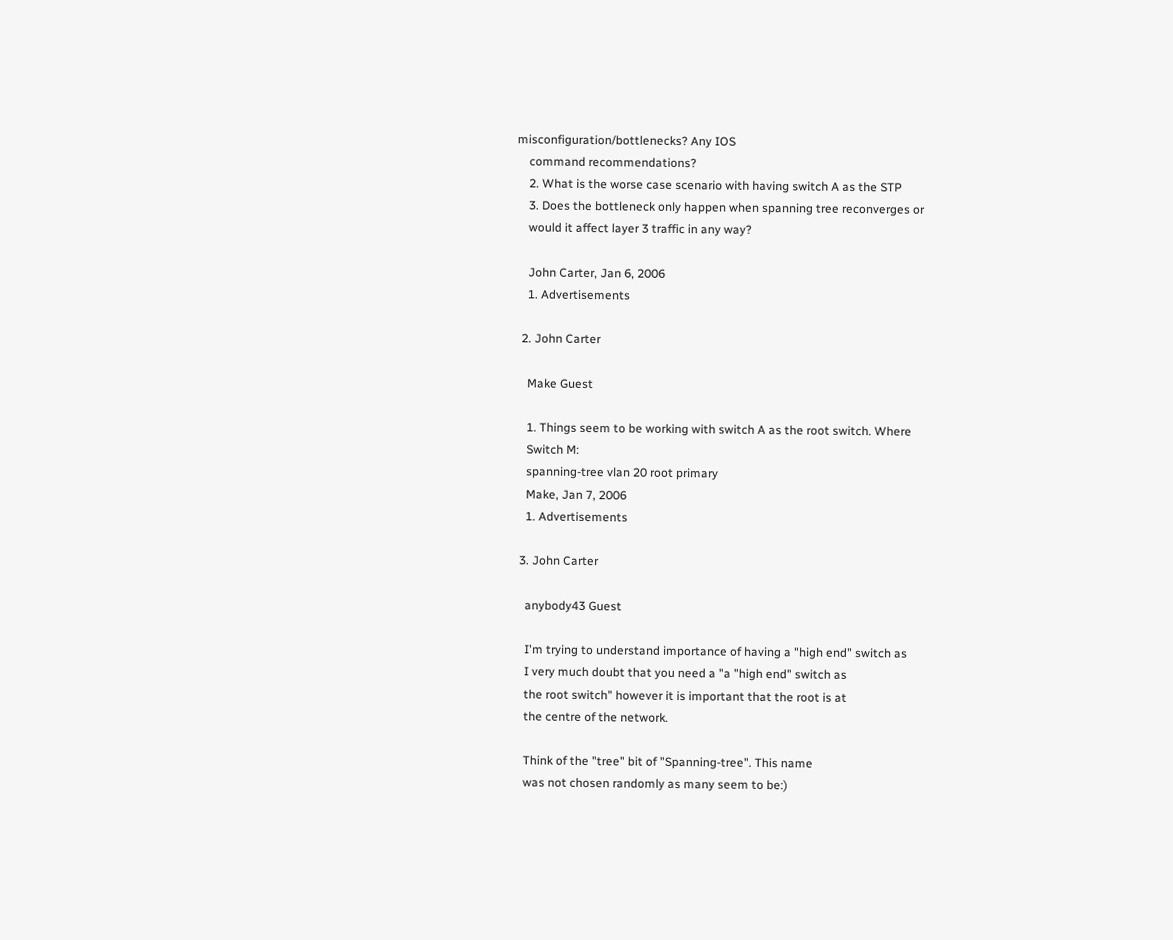misconfiguration/bottlenecks? Any IOS
    command recommendations?
    2. What is the worse case scenario with having switch A as the STP
    3. Does the bottleneck only happen when spanning tree reconverges or
    would it affect layer 3 traffic in any way?

    John Carter, Jan 6, 2006
    1. Advertisements

  2. John Carter

    Make Guest

    1. Things seem to be working with switch A as the root switch. Where
    Switch M:
    spanning-tree vlan 20 root primary
    Make, Jan 7, 2006
    1. Advertisements

  3. John Carter

    anybody43 Guest

    I'm trying to understand importance of having a "high end" switch as
    I very much doubt that you need a "a "high end" switch as
    the root switch" however it is important that the root is at
    the centre of the network.

    Think of the "tree" bit of "Spanning-tree". This name
    was not chosen randomly as many seem to be:)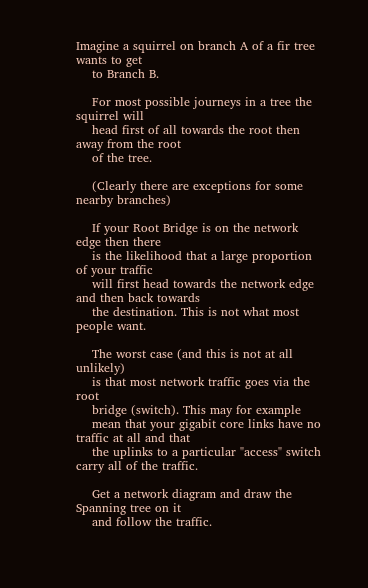Imagine a squirrel on branch A of a fir tree wants to get
    to Branch B.

    For most possible journeys in a tree the squirrel will
    head first of all towards the root then away from the root
    of the tree.

    (Clearly there are exceptions for some nearby branches)

    If your Root Bridge is on the network edge then there
    is the likelihood that a large proportion of your traffic
    will first head towards the network edge and then back towards
    the destination. This is not what most people want.

    The worst case (and this is not at all unlikely)
    is that most network traffic goes via the root
    bridge (switch). This may for example
    mean that your gigabit core links have no traffic at all and that
    the uplinks to a particular "access" switch carry all of the traffic.

    Get a network diagram and draw the Spanning tree on it
    and follow the traffic.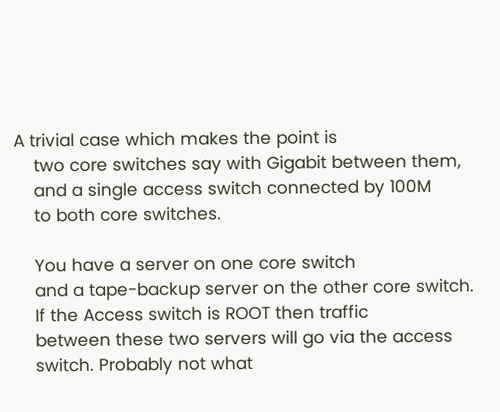A trivial case which makes the point is
    two core switches say with Gigabit between them,
    and a single access switch connected by 100M
    to both core switches.

    You have a server on one core switch
    and a tape-backup server on the other core switch.
    If the Access switch is ROOT then traffic
    between these two servers will go via the access
    switch. Probably not what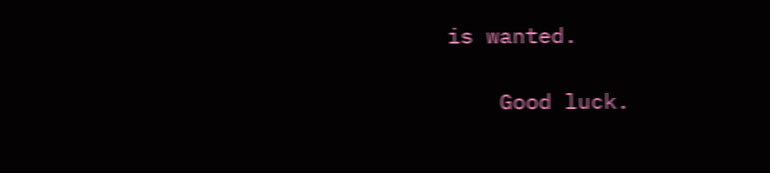is wanted.

    Good luck.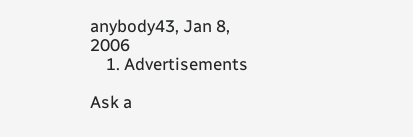anybody43, Jan 8, 2006
    1. Advertisements

Ask a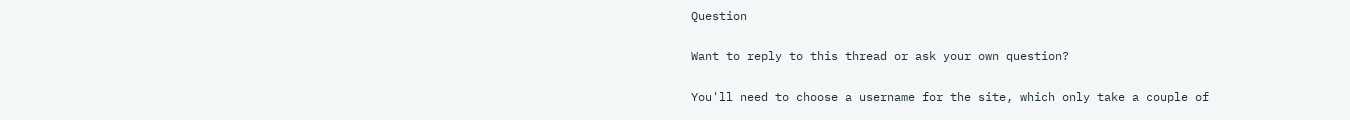Question

Want to reply to this thread or ask your own question?

You'll need to choose a username for the site, which only take a couple of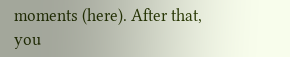moments (here). After that, you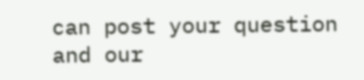can post your question and our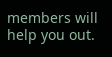members will help you out.